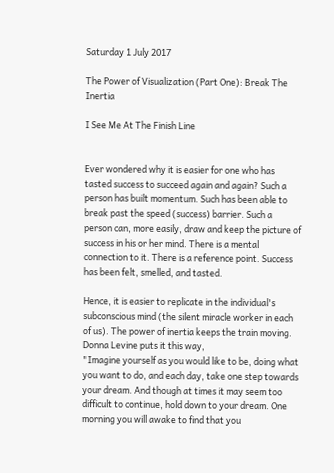Saturday 1 July 2017

The Power of Visualization (Part One): Break The Inertia

I See Me At The Finish Line


Ever wondered why it is easier for one who has tasted success to succeed again and again? Such a person has built momentum. Such has been able to break past the speed (success) barrier. Such a person can, more easily, draw and keep the picture of success in his or her mind. There is a mental connection to it. There is a reference point. Success has been felt, smelled, and tasted.

Hence, it is easier to replicate in the individual's subconscious mind (the silent miracle worker in each of us). The power of inertia keeps the train moving. Donna Levine puts it this way,
"Imagine yourself as you would like to be, doing what you want to do, and each day, take one step towards your dream. And though at times it may seem too difficult to continue, hold down to your dream. One morning you will awake to find that you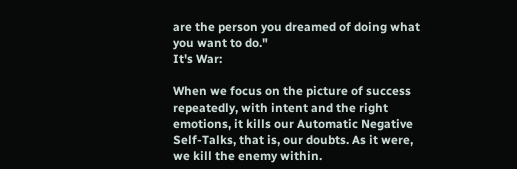are the person you dreamed of doing what you want to do."
It's War:

When we focus on the picture of success repeatedly, with intent and the right emotions, it kills our Automatic Negative Self-Talks, that is, our doubts. As it were, we kill the enemy within.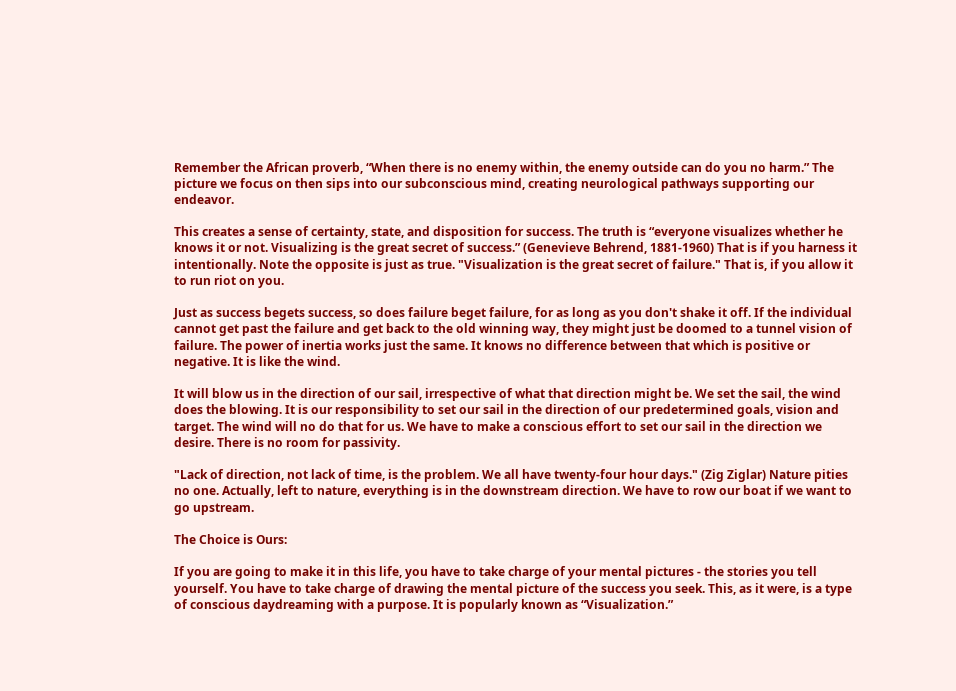Remember the African proverb, “When there is no enemy within, the enemy outside can do you no harm.” The picture we focus on then sips into our subconscious mind, creating neurological pathways supporting our endeavor.

This creates a sense of certainty, state, and disposition for success. The truth is “everyone visualizes whether he knows it or not. Visualizing is the great secret of success.” (Genevieve Behrend, 1881-1960) That is if you harness it intentionally. Note the opposite is just as true. "Visualization is the great secret of failure." That is, if you allow it to run riot on you.

Just as success begets success, so does failure beget failure, for as long as you don't shake it off. If the individual cannot get past the failure and get back to the old winning way, they might just be doomed to a tunnel vision of failure. The power of inertia works just the same. It knows no difference between that which is positive or negative. It is like the wind.

It will blow us in the direction of our sail, irrespective of what that direction might be. We set the sail, the wind does the blowing. It is our responsibility to set our sail in the direction of our predetermined goals, vision and target. The wind will no do that for us. We have to make a conscious effort to set our sail in the direction we desire. There is no room for passivity.

"Lack of direction, not lack of time, is the problem. We all have twenty-four hour days." (Zig Ziglar) Nature pities no one. Actually, left to nature, everything is in the downstream direction. We have to row our boat if we want to go upstream.

The Choice is Ours:

If you are going to make it in this life, you have to take charge of your mental pictures - the stories you tell yourself. You have to take charge of drawing the mental picture of the success you seek. This, as it were, is a type of conscious daydreaming with a purpose. It is popularly known as “Visualization.”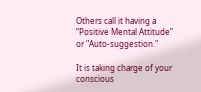Others call it having a “Positive Mental Attitude” or "Auto-suggestion."

It is taking charge of your conscious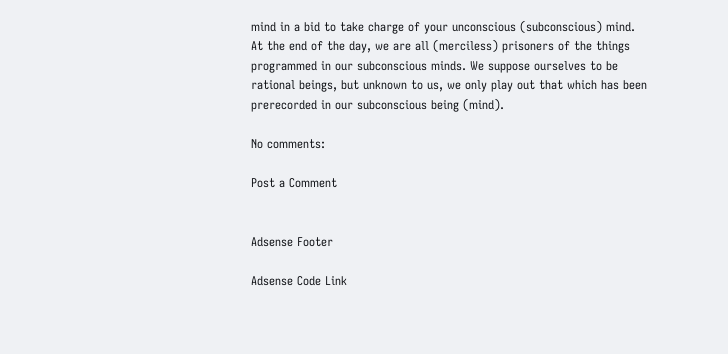mind in a bid to take charge of your unconscious (subconscious) mind. At the end of the day, we are all (merciless) prisoners of the things programmed in our subconscious minds. We suppose ourselves to be rational beings, but unknown to us, we only play out that which has been prerecorded in our subconscious being (mind).

No comments:

Post a Comment


Adsense Footer

Adsense Code Link